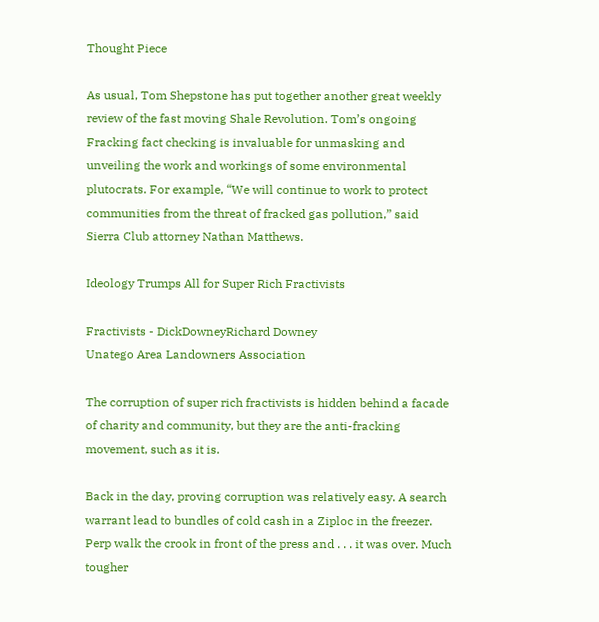Thought Piece

As usual, Tom Shepstone has put together another great weekly review of the fast moving Shale Revolution. Tom’s ongoing Fracking fact checking is invaluable for unmasking and unveiling the work and workings of some environmental plutocrats. For example, “We will continue to work to protect communities from the threat of fracked gas pollution,” said Sierra Club attorney Nathan Matthews.

Ideology Trumps All for Super Rich Fractivists

Fractivists - DickDowneyRichard Downey
Unatego Area Landowners Association

The corruption of super rich fractivists is hidden behind a facade of charity and community, but they are the anti-fracking movement, such as it is.

Back in the day, proving corruption was relatively easy. A search warrant lead to bundles of cold cash in a Ziploc in the freezer. Perp walk the crook in front of the press and . . . it was over. Much tougher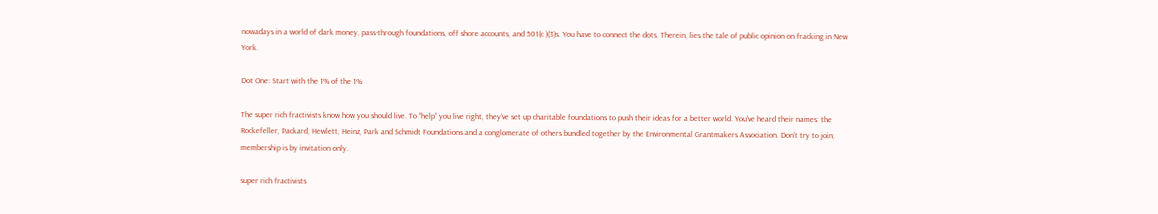nowadays in a world of dark money, pass-through foundations, off shore accounts, and 501(c )(3)s. You have to connect the dots. Therein, lies the tale of public opinion on fracking in New York.

Dot One: Start with the 1% of the 1%

The super rich fractivists know how you should live. To “help” you live right, they’ve set up charitable foundations to push their ideas for a better world. You’ve heard their names: the Rockefeller, Packard, Hewlett, Heinz, Park and Schmidt Foundations and a conglomerate of others bundled together by the Environmental Grantmakers Association. Don’t try to join; membership is by invitation only.

super rich fractivists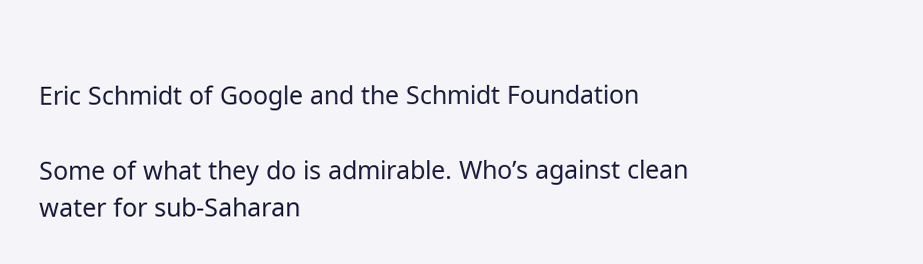Eric Schmidt of Google and the Schmidt Foundation

Some of what they do is admirable. Who’s against clean water for sub-Saharan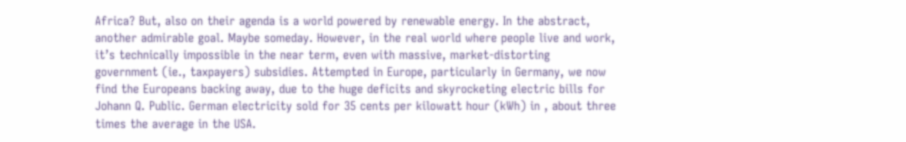Africa? But, also on their agenda is a world powered by renewable energy. In the abstract, another admirable goal. Maybe someday. However, in the real world where people live and work, it’s technically impossible in the near term, even with massive, market-distorting government (ie., taxpayers) subsidies. Attempted in Europe, particularly in Germany, we now find the Europeans backing away, due to the huge deficits and skyrocketing electric bills for Johann Q. Public. German electricity sold for 35 cents per kilowatt hour (kWh) in , about three times the average in the USA.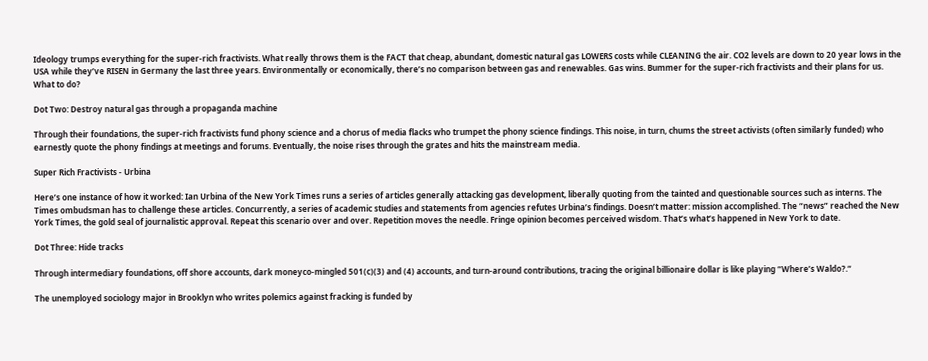Ideology trumps everything for the super-rich fractivists. What really throws them is the FACT that cheap, abundant, domestic natural gas LOWERS costs while CLEANING the air. CO2 levels are down to 20 year lows in the USA while they’ve RISEN in Germany the last three years. Environmentally or economically, there’s no comparison between gas and renewables. Gas wins. Bummer for the super-rich fractivists and their plans for us. What to do?

Dot Two: Destroy natural gas through a propaganda machine

Through their foundations, the super-rich fractivists fund phony science and a chorus of media flacks who trumpet the phony science findings. This noise, in turn, chums the street activists (often similarly funded) who earnestly quote the phony findings at meetings and forums. Eventually, the noise rises through the grates and hits the mainstream media.

Super Rich Fractivists - Urbina

Here’s one instance of how it worked: Ian Urbina of the New York Times runs a series of articles generally attacking gas development, liberally quoting from the tainted and questionable sources such as interns. The Times ombudsman has to challenge these articles. Concurrently, a series of academic studies and statements from agencies refutes Urbina’s findings. Doesn’t matter: mission accomplished. The “news” reached the New York Times, the gold seal of journalistic approval. Repeat this scenario over and over. Repetition moves the needle. Fringe opinion becomes perceived wisdom. That’s what’s happened in New York to date.

Dot Three: Hide tracks

Through intermediary foundations, off shore accounts, dark moneyco-mingled 501(c)(3) and (4) accounts, and turn-around contributions, tracing the original billionaire dollar is like playing “Where’s Waldo?.“

The unemployed sociology major in Brooklyn who writes polemics against fracking is funded by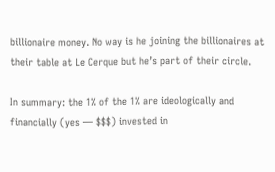billionaire money. No way is he joining the billionaires at their table at Le Cerque but he’s part of their circle.

In summary: the 1% of the 1% are ideologically and financially (yes — $$$) invested in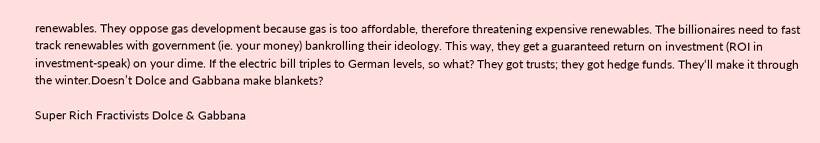renewables. They oppose gas development because gas is too affordable, therefore threatening expensive renewables. The billionaires need to fast track renewables with government (ie. your money) bankrolling their ideology. This way, they get a guaranteed return on investment (ROI in investment-speak) on your dime. If the electric bill triples to German levels, so what? They got trusts; they got hedge funds. They‘ll make it through the winter.Doesn’t Dolce and Gabbana make blankets?

Super Rich Fractivists Dolce & Gabbana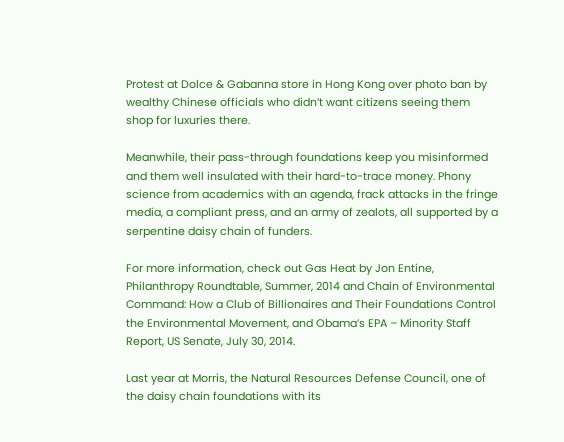Protest at Dolce & Gabanna store in Hong Kong over photo ban by wealthy Chinese officials who didn’t want citizens seeing them shop for luxuries there.

Meanwhile, their pass-through foundations keep you misinformed and them well insulated with their hard-to-trace money. Phony science from academics with an agenda, frack attacks in the fringe media, a compliant press, and an army of zealots, all supported by a serpentine daisy chain of funders.

For more information, check out Gas Heat by Jon Entine, Philanthropy Roundtable, Summer, 2014 and Chain of Environmental Command: How a Club of Billionaires and Their Foundations Control the Environmental Movement, and Obama’s EPA – Minority Staff Report, US Senate, July 30, 2014.

Last year at Morris, the Natural Resources Defense Council, one of the daisy chain foundations with its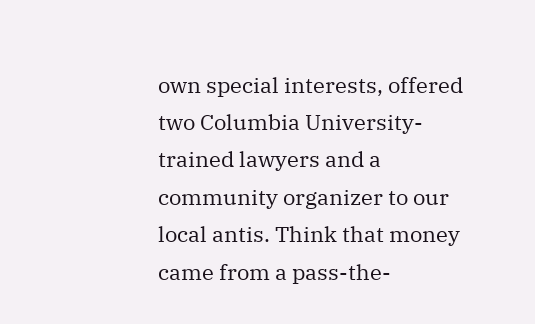own special interests, offered two Columbia University-trained lawyers and a community organizer to our local antis. Think that money came from a pass-the-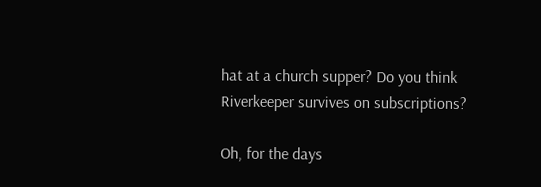hat at a church supper? Do you think Riverkeeper survives on subscriptions?

Oh, for the days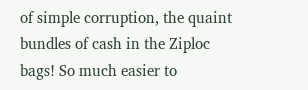of simple corruption, the quaint bundles of cash in the Ziploc bags! So much easier to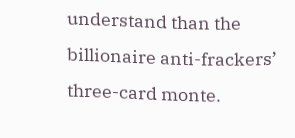understand than the billionaire anti-frackers’ three-card monte.